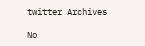twitter Archives

No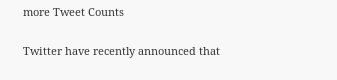more Tweet Counts

Twitter have recently announced that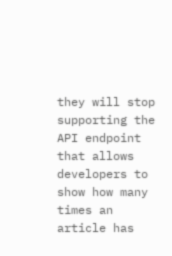they will stop supporting the API endpoint that allows developers to show how many times an article has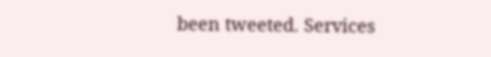been tweeted. Services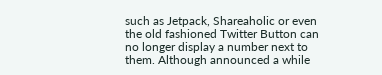such as Jetpack, Shareaholic or even the old fashioned Twitter Button can no longer display a number next to them. Although announced a while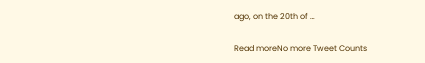ago, on the 20th of …

Read moreNo more Tweet Counts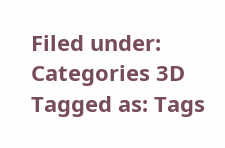Filed under: Categories 3D Tagged as: Tags